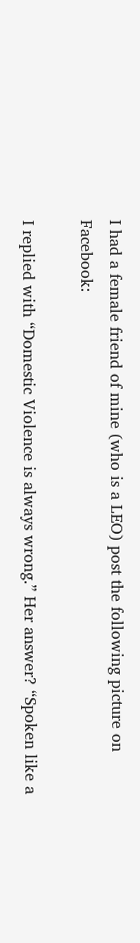I had a female friend of mine (who is a LEO) post the following picture on Facebook:

I replied with “Domestic Violence is always wrong.” Her answer? “Spoken like a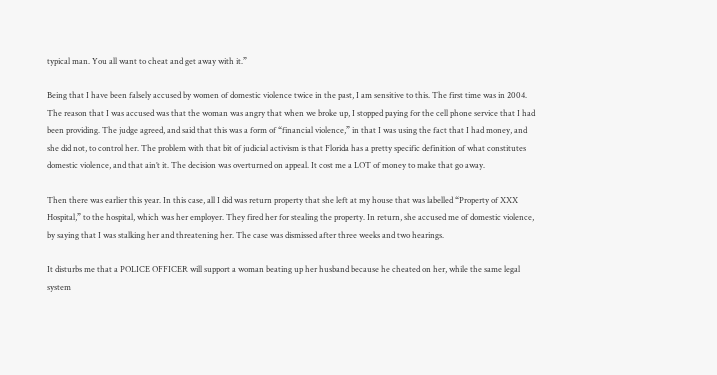typical man. You all want to cheat and get away with it.”

Being that I have been falsely accused by women of domestic violence twice in the past, I am sensitive to this. The first time was in 2004. The reason that I was accused was that the woman was angry that when we broke up, I stopped paying for the cell phone service that I had been providing. The judge agreed, and said that this was a form of “financial violence,” in that I was using the fact that I had money, and she did not, to control her. The problem with that bit of judicial activism is that Florida has a pretty specific definition of what constitutes domestic violence, and that ain’t it. The decision was overturned on appeal. It cost me a LOT of money to make that go away.

Then there was earlier this year. In this case, all I did was return property that she left at my house that was labelled “Property of XXX Hospital,” to the hospital, which was her employer. They fired her for stealing the property. In return, she accused me of domestic violence, by saying that I was stalking her and threatening her. The case was dismissed after three weeks and two hearings.

It disturbs me that a POLICE OFFICER will support a woman beating up her husband because he cheated on her, while the same legal system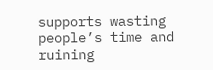supports wasting people’s time and ruining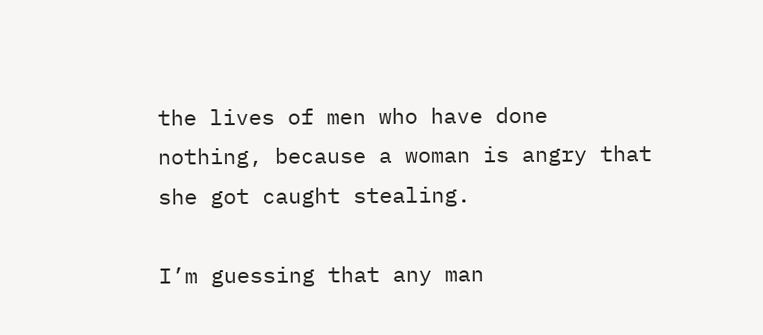the lives of men who have done nothing, because a woman is angry that she got caught stealing.

I’m guessing that any man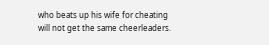who beats up his wife for cheating will not get the same cheerleaders.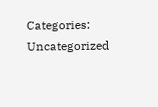Categories: Uncategorized